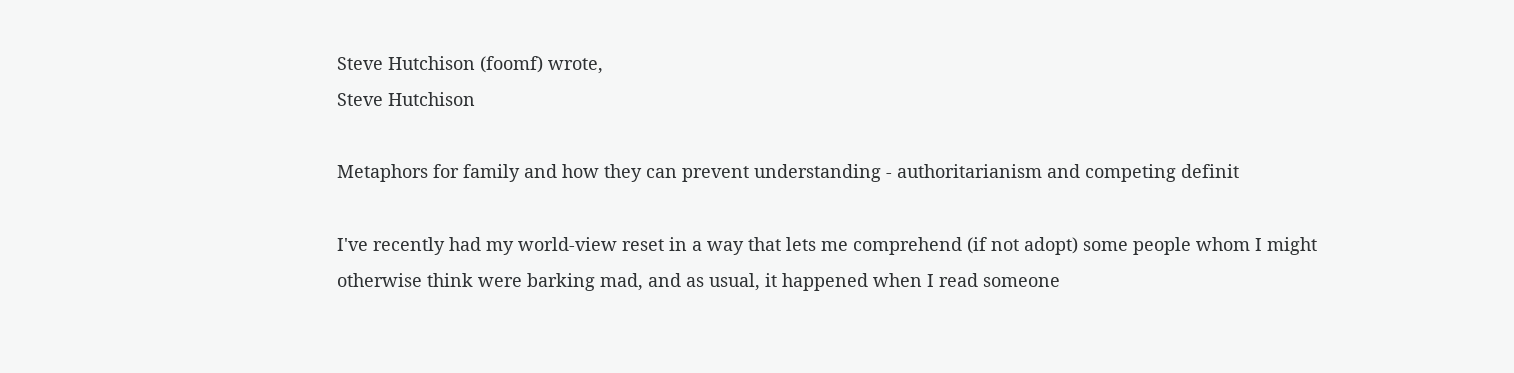Steve Hutchison (foomf) wrote,
Steve Hutchison

Metaphors for family and how they can prevent understanding - authoritarianism and competing definit

I've recently had my world-view reset in a way that lets me comprehend (if not adopt) some people whom I might otherwise think were barking mad, and as usual, it happened when I read someone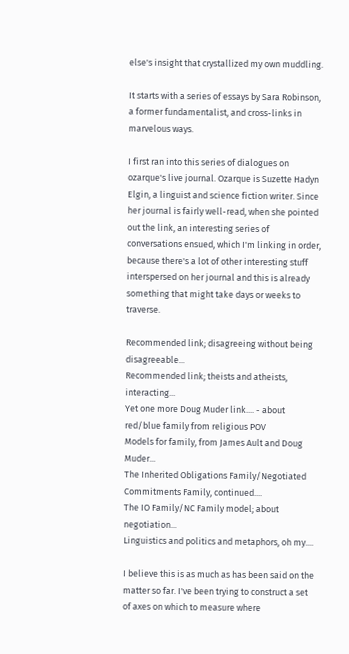else's insight that crystallized my own muddling.

It starts with a series of essays by Sara Robinson, a former fundamentalist, and cross-links in marvelous ways.

I first ran into this series of dialogues on ozarque's live journal. Ozarque is Suzette Hadyn Elgin, a linguist and science fiction writer. Since her journal is fairly well-read, when she pointed out the link, an interesting series of conversations ensued, which I'm linking in order, because there's a lot of other interesting stuff interspersed on her journal and this is already something that might take days or weeks to traverse.

Recommended link; disagreeing without being disagreeable...
Recommended link; theists and atheists, interacting...
Yet one more Doug Muder link.... - about red/blue family from religious POV
Models for family, from James Ault and Doug Muder...
The Inherited Obligations Family/Negotiated Commitments Family, continued....
The IO Family/NC Family model; about negotiation...
Linguistics and politics and metaphors, oh my....

I believe this is as much as has been said on the matter so far. I've been trying to construct a set of axes on which to measure where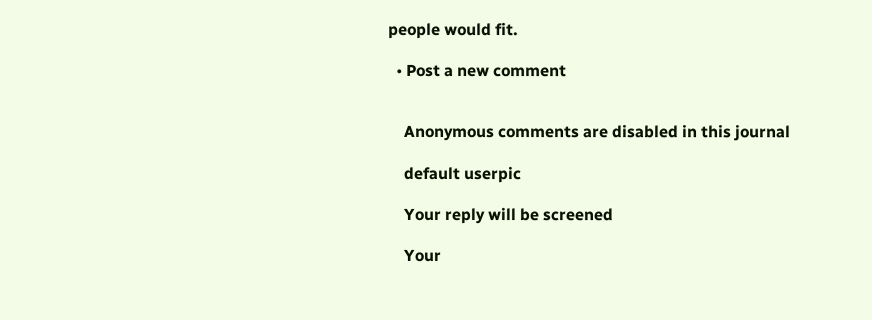people would fit.

  • Post a new comment


    Anonymous comments are disabled in this journal

    default userpic

    Your reply will be screened

    Your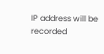IP address will be recorded